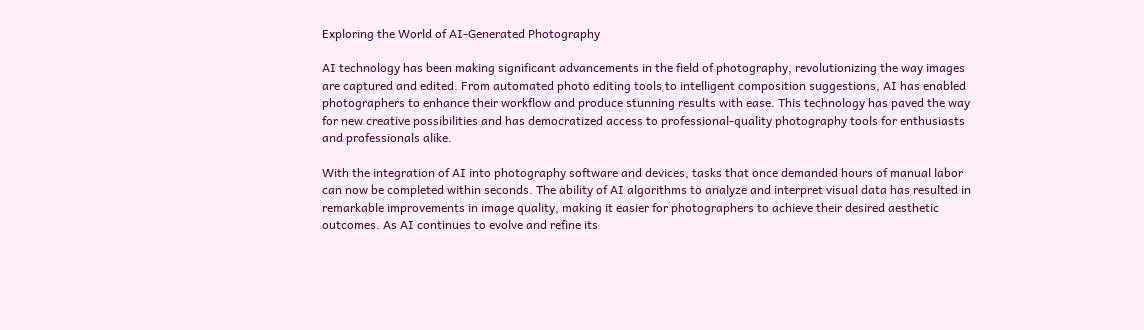Exploring the World of AI-Generated Photography

AI technology has been making significant advancements in the field of photography, revolutionizing the way images are captured and edited. From automated photo editing tools to intelligent composition suggestions, AI has enabled photographers to enhance their workflow and produce stunning results with ease. This technology has paved the way for new creative possibilities and has democratized access to professional-quality photography tools for enthusiasts and professionals alike.

With the integration of AI into photography software and devices, tasks that once demanded hours of manual labor can now be completed within seconds. The ability of AI algorithms to analyze and interpret visual data has resulted in remarkable improvements in image quality, making it easier for photographers to achieve their desired aesthetic outcomes. As AI continues to evolve and refine its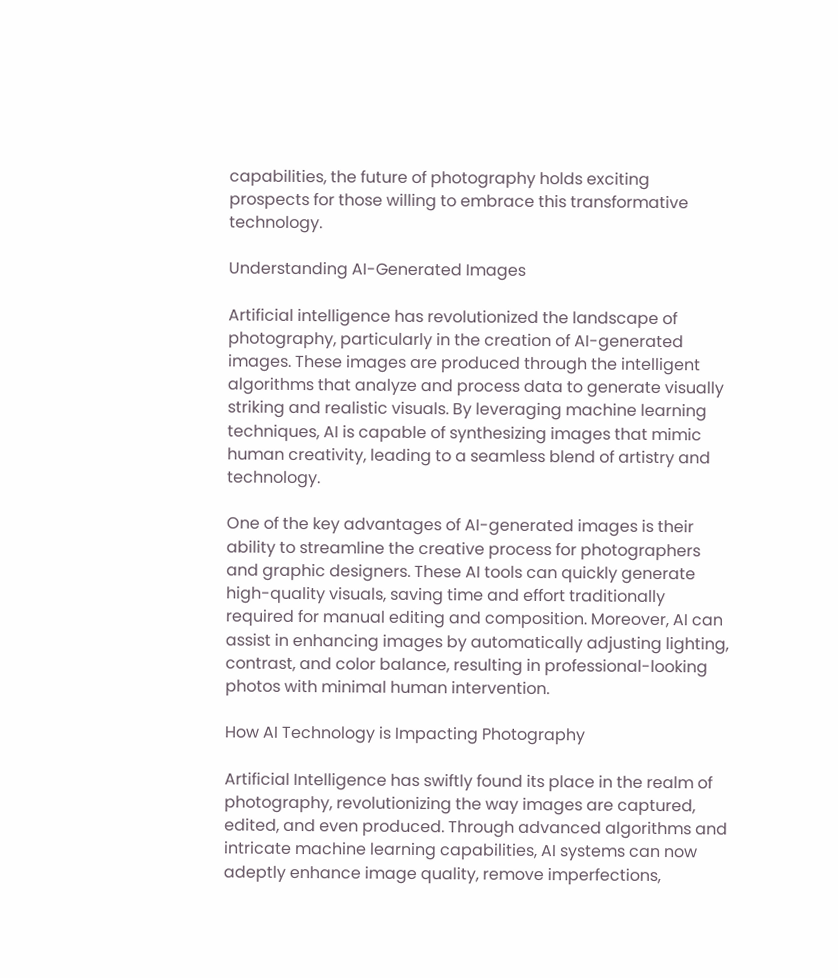capabilities, the future of photography holds exciting prospects for those willing to embrace this transformative technology.

Understanding AI-Generated Images

Artificial intelligence has revolutionized the landscape of photography, particularly in the creation of AI-generated images. These images are produced through the intelligent algorithms that analyze and process data to generate visually striking and realistic visuals. By leveraging machine learning techniques, AI is capable of synthesizing images that mimic human creativity, leading to a seamless blend of artistry and technology.

One of the key advantages of AI-generated images is their ability to streamline the creative process for photographers and graphic designers. These AI tools can quickly generate high-quality visuals, saving time and effort traditionally required for manual editing and composition. Moreover, AI can assist in enhancing images by automatically adjusting lighting, contrast, and color balance, resulting in professional-looking photos with minimal human intervention.

How AI Technology is Impacting Photography

Artificial Intelligence has swiftly found its place in the realm of photography, revolutionizing the way images are captured, edited, and even produced. Through advanced algorithms and intricate machine learning capabilities, AI systems can now adeptly enhance image quality, remove imperfections,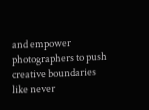and empower photographers to push creative boundaries like never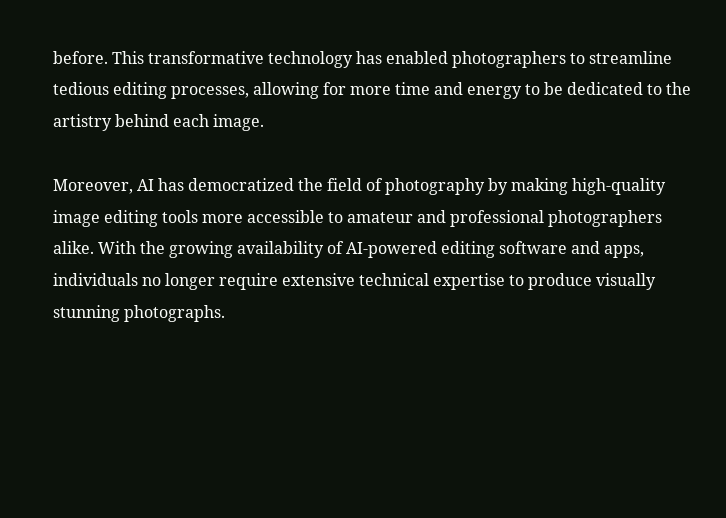before. This transformative technology has enabled photographers to streamline tedious editing processes, allowing for more time and energy to be dedicated to the artistry behind each image.

Moreover, AI has democratized the field of photography by making high-quality image editing tools more accessible to amateur and professional photographers alike. With the growing availability of AI-powered editing software and apps, individuals no longer require extensive technical expertise to produce visually stunning photographs.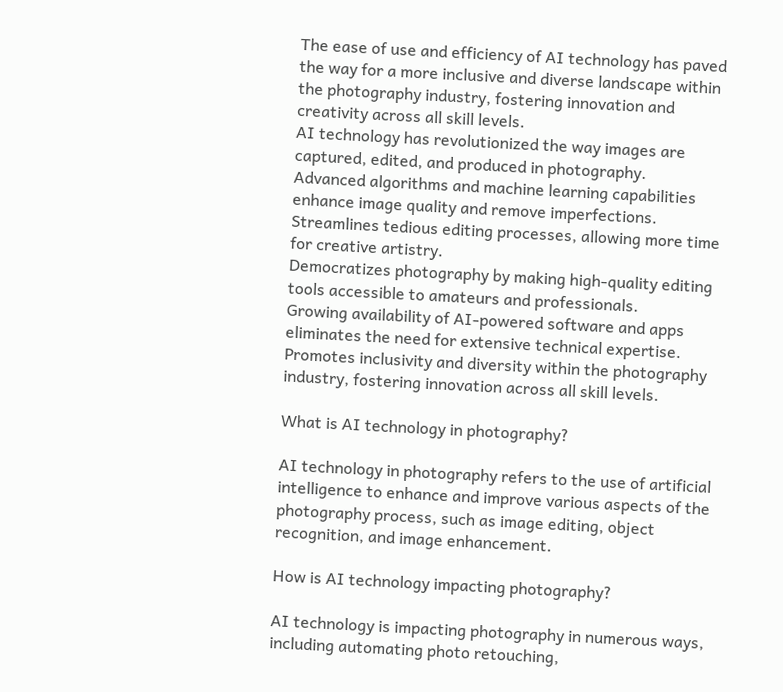The ease of use and efficiency of AI technology has paved the way for a more inclusive and diverse landscape within the photography industry, fostering innovation and creativity across all skill levels.
AI technology has revolutionized the way images are captured, edited, and produced in photography.
Advanced algorithms and machine learning capabilities enhance image quality and remove imperfections.
Streamlines tedious editing processes, allowing more time for creative artistry.
Democratizes photography by making high-quality editing tools accessible to amateurs and professionals.
Growing availability of AI-powered software and apps eliminates the need for extensive technical expertise.
Promotes inclusivity and diversity within the photography industry, fostering innovation across all skill levels.

What is AI technology in photography?

AI technology in photography refers to the use of artificial intelligence to enhance and improve various aspects of the photography process, such as image editing, object recognition, and image enhancement.

How is AI technology impacting photography?

AI technology is impacting photography in numerous ways, including automating photo retouching,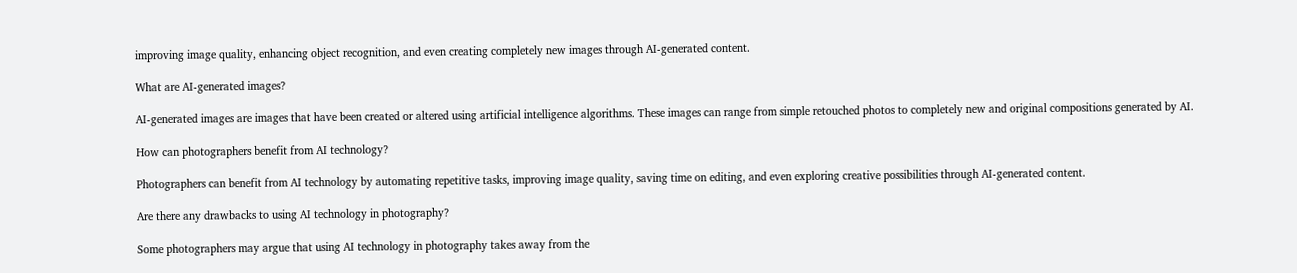improving image quality, enhancing object recognition, and even creating completely new images through AI-generated content.

What are AI-generated images?

AI-generated images are images that have been created or altered using artificial intelligence algorithms. These images can range from simple retouched photos to completely new and original compositions generated by AI.

How can photographers benefit from AI technology?

Photographers can benefit from AI technology by automating repetitive tasks, improving image quality, saving time on editing, and even exploring creative possibilities through AI-generated content.

Are there any drawbacks to using AI technology in photography?

Some photographers may argue that using AI technology in photography takes away from the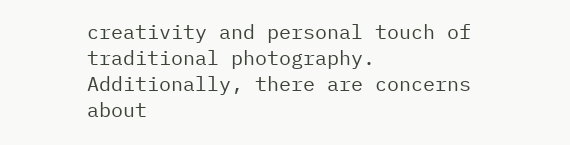creativity and personal touch of traditional photography. Additionally, there are concerns about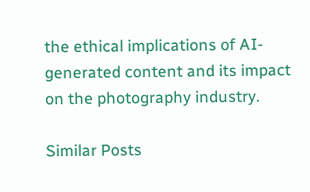the ethical implications of AI-generated content and its impact on the photography industry.

Similar Posts